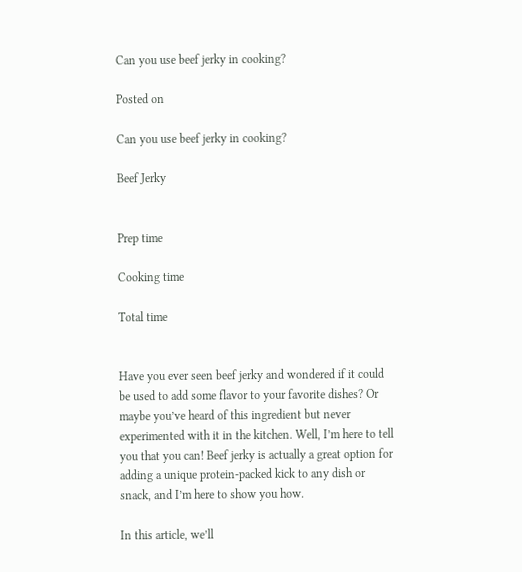Can you use beef jerky in cooking?

Posted on

Can you use beef jerky in cooking?

Beef Jerky


Prep time

Cooking time

Total time


Have you ever seen beef jerky and wondered if it could be used to add some flavor to your favorite dishes? Or maybe you’ve heard of this ingredient but never experimented with it in the kitchen. Well, I’m here to tell you that you can! Beef jerky is actually a great option for adding a unique protein-packed kick to any dish or snack, and I’m here to show you how.

In this article, we’ll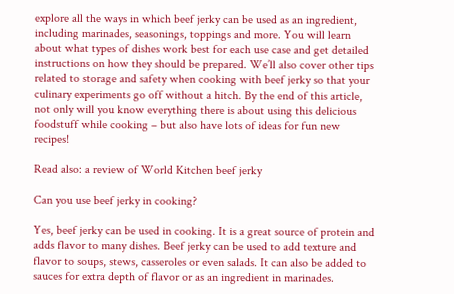explore all the ways in which beef jerky can be used as an ingredient, including marinades, seasonings, toppings and more. You will learn about what types of dishes work best for each use case and get detailed instructions on how they should be prepared. We’ll also cover other tips related to storage and safety when cooking with beef jerky so that your culinary experiments go off without a hitch. By the end of this article, not only will you know everything there is about using this delicious foodstuff while cooking – but also have lots of ideas for fun new recipes!

Read also: a review of World Kitchen beef jerky

Can you use beef jerky in cooking?

Yes, beef jerky can be used in cooking. It is a great source of protein and adds flavor to many dishes. Beef jerky can be used to add texture and flavor to soups, stews, casseroles or even salads. It can also be added to sauces for extra depth of flavor or as an ingredient in marinades.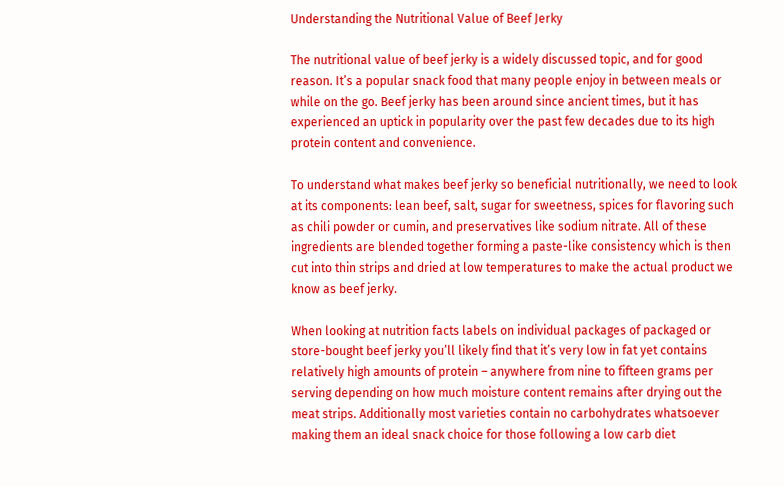Understanding the Nutritional Value of Beef Jerky

The nutritional value of beef jerky is a widely discussed topic, and for good reason. It’s a popular snack food that many people enjoy in between meals or while on the go. Beef jerky has been around since ancient times, but it has experienced an uptick in popularity over the past few decades due to its high protein content and convenience.

To understand what makes beef jerky so beneficial nutritionally, we need to look at its components: lean beef, salt, sugar for sweetness, spices for flavoring such as chili powder or cumin, and preservatives like sodium nitrate. All of these ingredients are blended together forming a paste-like consistency which is then cut into thin strips and dried at low temperatures to make the actual product we know as beef jerky.

When looking at nutrition facts labels on individual packages of packaged or store-bought beef jerky you’ll likely find that it’s very low in fat yet contains relatively high amounts of protein – anywhere from nine to fifteen grams per serving depending on how much moisture content remains after drying out the meat strips. Additionally most varieties contain no carbohydrates whatsoever making them an ideal snack choice for those following a low carb diet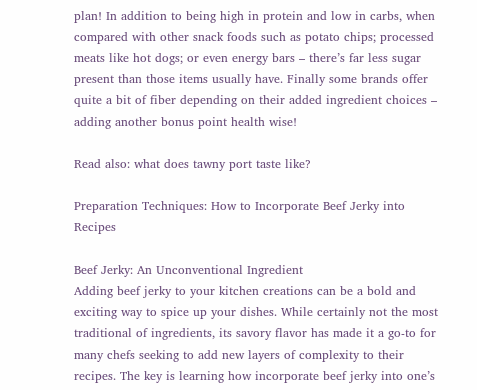plan! In addition to being high in protein and low in carbs, when compared with other snack foods such as potato chips; processed meats like hot dogs; or even energy bars – there’s far less sugar present than those items usually have. Finally some brands offer quite a bit of fiber depending on their added ingredient choices – adding another bonus point health wise!

Read also: what does tawny port taste like?

Preparation Techniques: How to Incorporate Beef Jerky into Recipes

Beef Jerky: An Unconventional Ingredient
Adding beef jerky to your kitchen creations can be a bold and exciting way to spice up your dishes. While certainly not the most traditional of ingredients, its savory flavor has made it a go-to for many chefs seeking to add new layers of complexity to their recipes. The key is learning how incorporate beef jerky into one’s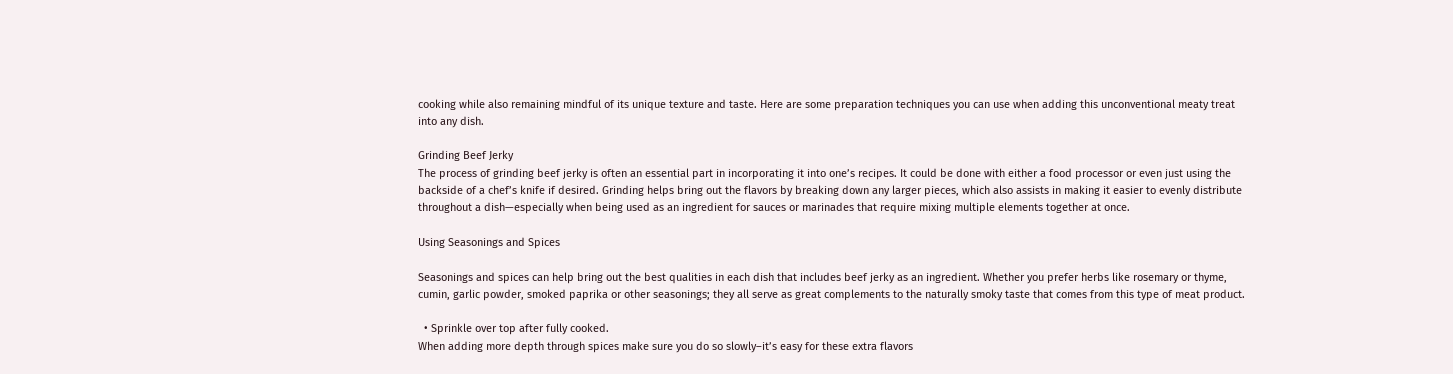cooking while also remaining mindful of its unique texture and taste. Here are some preparation techniques you can use when adding this unconventional meaty treat into any dish.

Grinding Beef Jerky
The process of grinding beef jerky is often an essential part in incorporating it into one’s recipes. It could be done with either a food processor or even just using the backside of a chef’s knife if desired. Grinding helps bring out the flavors by breaking down any larger pieces, which also assists in making it easier to evenly distribute throughout a dish—especially when being used as an ingredient for sauces or marinades that require mixing multiple elements together at once.

Using Seasonings and Spices

Seasonings and spices can help bring out the best qualities in each dish that includes beef jerky as an ingredient. Whether you prefer herbs like rosemary or thyme, cumin, garlic powder, smoked paprika or other seasonings; they all serve as great complements to the naturally smoky taste that comes from this type of meat product.

  • Sprinkle over top after fully cooked.
When adding more depth through spices make sure you do so slowly–it’s easy for these extra flavors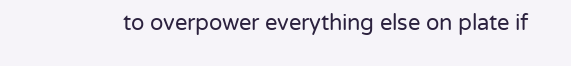to overpower everything else on plate if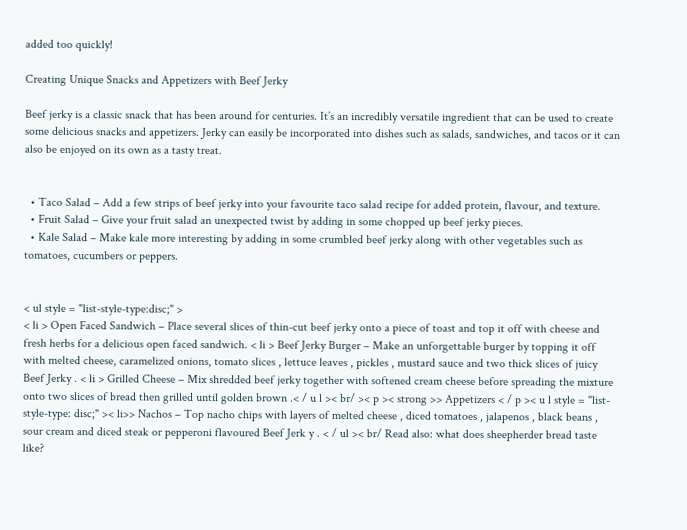added too quickly!

Creating Unique Snacks and Appetizers with Beef Jerky

Beef jerky is a classic snack that has been around for centuries. It’s an incredibly versatile ingredient that can be used to create some delicious snacks and appetizers. Jerky can easily be incorporated into dishes such as salads, sandwiches, and tacos or it can also be enjoyed on its own as a tasty treat.


  • Taco Salad – Add a few strips of beef jerky into your favourite taco salad recipe for added protein, flavour, and texture.
  • Fruit Salad – Give your fruit salad an unexpected twist by adding in some chopped up beef jerky pieces.
  • Kale Salad – Make kale more interesting by adding in some crumbled beef jerky along with other vegetables such as tomatoes, cucumbers or peppers.


< ul style = "list-style-type:disc;" >
< li > Open Faced Sandwich – Place several slices of thin-cut beef jerky onto a piece of toast and top it off with cheese and fresh herbs for a delicious open faced sandwich. < li > Beef Jerky Burger – Make an unforgettable burger by topping it off with melted cheese, caramelized onions, tomato slices , lettuce leaves , pickles , mustard sauce and two thick slices of juicy Beef Jerky . < li > Grilled Cheese – Mix shredded beef jerky together with softened cream cheese before spreading the mixture onto two slices of bread then grilled until golden brown .< / u l >< br/ >< p >< strong >> Appetizers < / p >< u l style = "list-style-type: disc;" >< li>> Nachos – Top nacho chips with layers of melted cheese , diced tomatoes , jalapenos , black beans , sour cream and diced steak or pepperoni flavoured Beef Jerk y . < / ul >< br/ Read also: what does sheepherder bread taste like?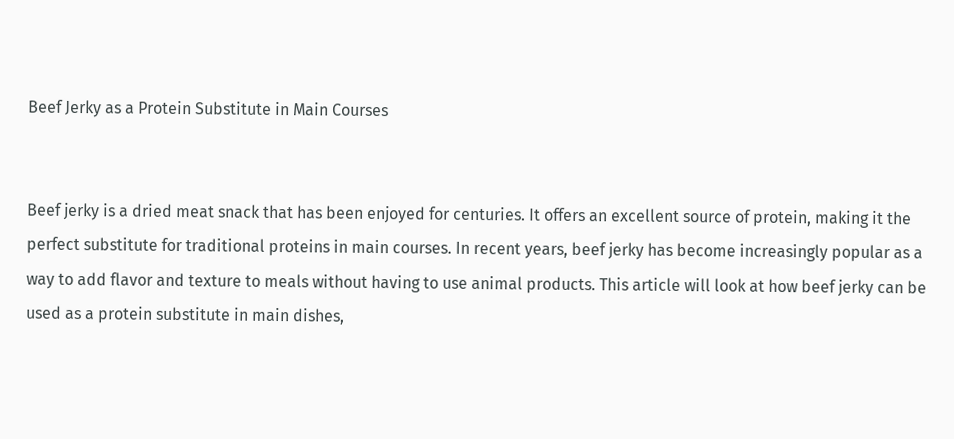Beef Jerky as a Protein Substitute in Main Courses


Beef jerky is a dried meat snack that has been enjoyed for centuries. It offers an excellent source of protein, making it the perfect substitute for traditional proteins in main courses. In recent years, beef jerky has become increasingly popular as a way to add flavor and texture to meals without having to use animal products. This article will look at how beef jerky can be used as a protein substitute in main dishes,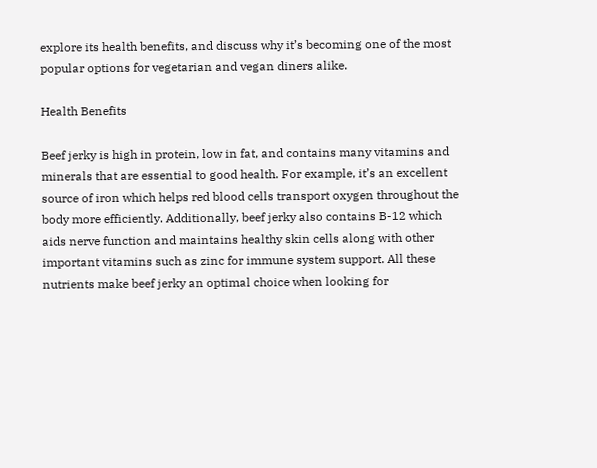explore its health benefits, and discuss why it’s becoming one of the most popular options for vegetarian and vegan diners alike.

Health Benefits

Beef jerky is high in protein, low in fat, and contains many vitamins and minerals that are essential to good health. For example, it’s an excellent source of iron which helps red blood cells transport oxygen throughout the body more efficiently. Additionally, beef jerky also contains B-12 which aids nerve function and maintains healthy skin cells along with other important vitamins such as zinc for immune system support. All these nutrients make beef jerky an optimal choice when looking for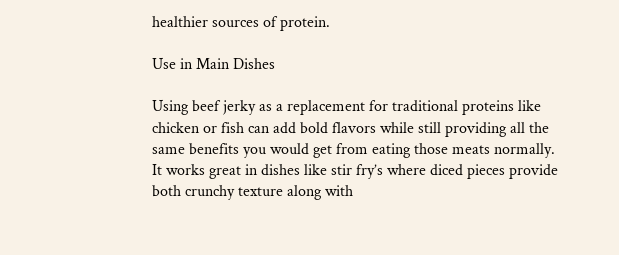healthier sources of protein.

Use in Main Dishes

Using beef jerky as a replacement for traditional proteins like chicken or fish can add bold flavors while still providing all the same benefits you would get from eating those meats normally. It works great in dishes like stir fry’s where diced pieces provide both crunchy texture along with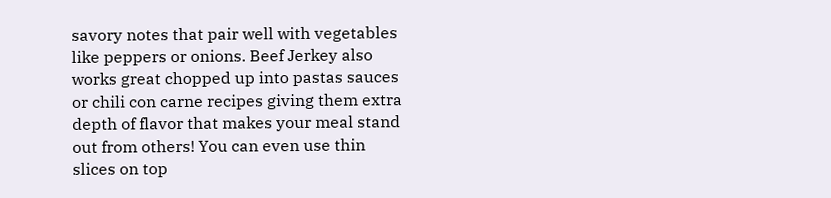savory notes that pair well with vegetables like peppers or onions. Beef Jerkey also works great chopped up into pastas sauces or chili con carne recipes giving them extra depth of flavor that makes your meal stand out from others! You can even use thin slices on top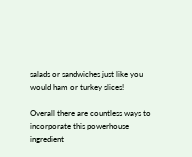salads or sandwiches just like you would ham or turkey slices!

Overall there are countless ways to incorporate this powerhouse ingredient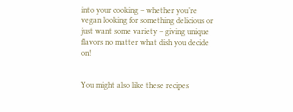into your cooking – whether you’re vegan looking for something delicious or just want some variety – giving unique flavors no matter what dish you decide on!


You might also like these recipes